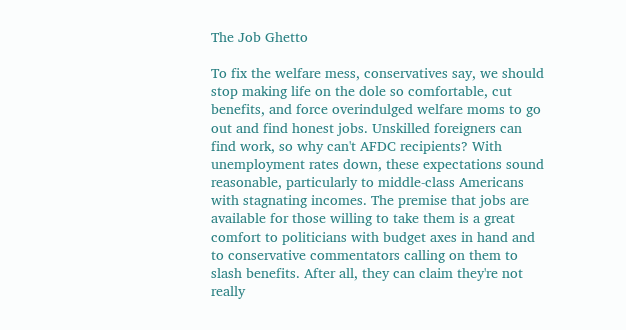The Job Ghetto

To fix the welfare mess, conservatives say, we should stop making life on the dole so comfortable, cut benefits, and force overindulged welfare moms to go out and find honest jobs. Unskilled foreigners can find work, so why can't AFDC recipients? With unemployment rates down, these expectations sound reasonable, particularly to middle-class Americans with stagnating incomes. The premise that jobs are available for those willing to take them is a great comfort to politicians with budget axes in hand and to conservative commentators calling on them to slash benefits. After all, they can claim they're not really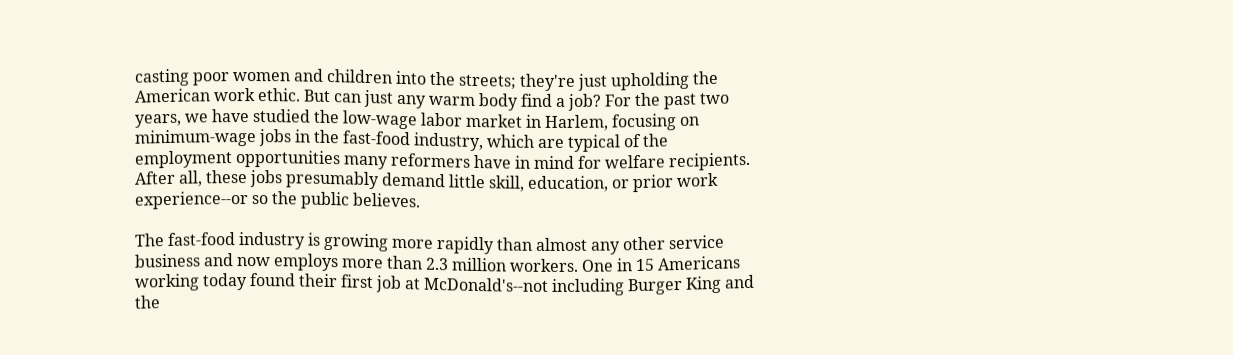casting poor women and children into the streets; they're just upholding the American work ethic. But can just any warm body find a job? For the past two years, we have studied the low-wage labor market in Harlem, focusing on minimum-wage jobs in the fast-food industry, which are typical of the employment opportunities many reformers have in mind for welfare recipients. After all, these jobs presumably demand little skill, education, or prior work experience--or so the public believes.

The fast-food industry is growing more rapidly than almost any other service business and now employs more than 2.3 million workers. One in 15 Americans working today found their first job at McDonald's--not including Burger King and the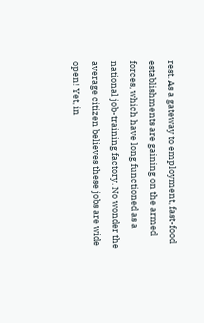rest. As a gateway to employment, fast-food establishments are gaining on the armed forces, which have long functioned as a national job-training factory. No wonder the average citizen believes these jobs are wide open! Yet, in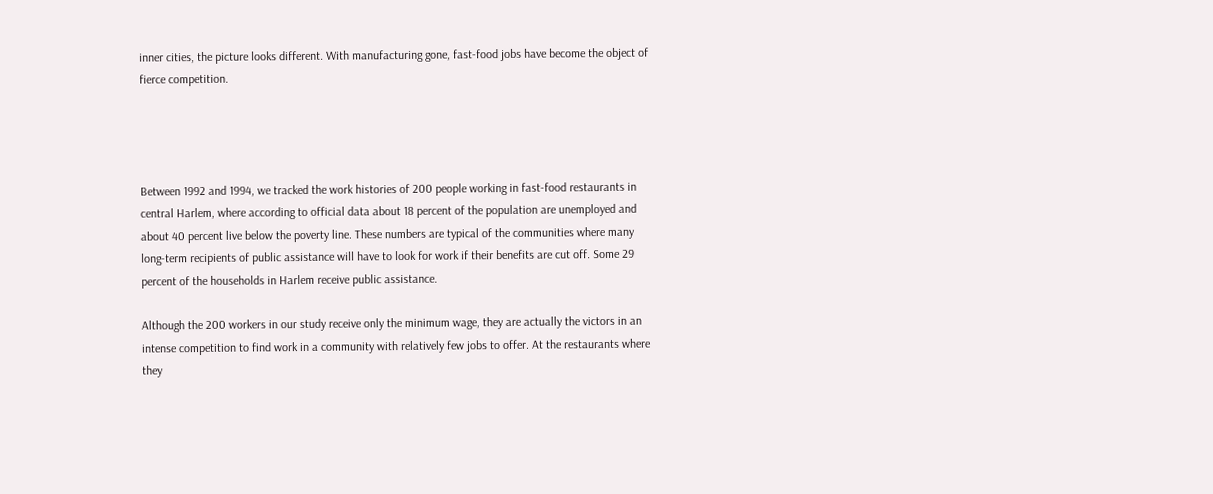inner cities, the picture looks different. With manufacturing gone, fast-food jobs have become the object of fierce competition.




Between 1992 and 1994, we tracked the work histories of 200 people working in fast-food restaurants in central Harlem, where according to official data about 18 percent of the population are unemployed and about 40 percent live below the poverty line. These numbers are typical of the communities where many long-term recipients of public assistance will have to look for work if their benefits are cut off. Some 29 percent of the households in Harlem receive public assistance.

Although the 200 workers in our study receive only the minimum wage, they are actually the victors in an intense competition to find work in a community with relatively few jobs to offer. At the restaurants where they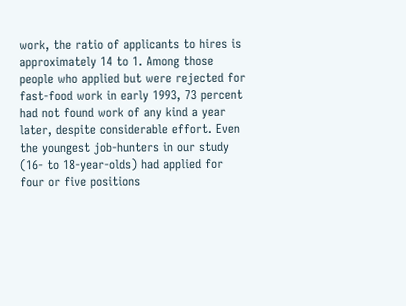work, the ratio of applicants to hires is approximately 14 to 1. Among those people who applied but were rejected for fast-food work in early 1993, 73 percent had not found work of any kind a year later, despite considerable effort. Even the youngest job-hunters in our study (16- to 18-year-olds) had applied for four or five positions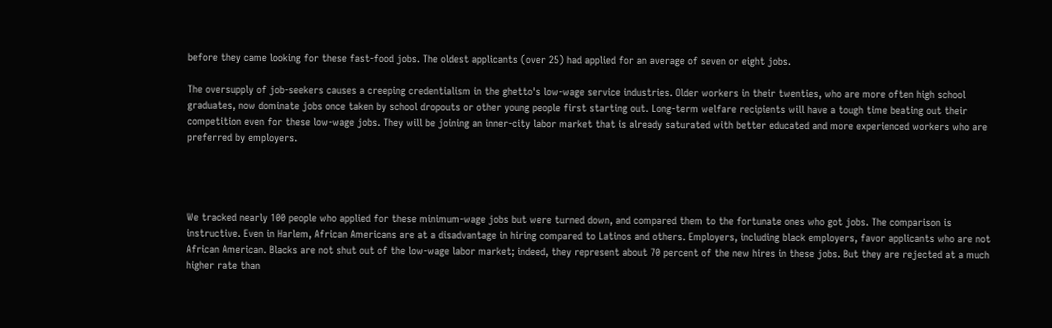before they came looking for these fast-food jobs. The oldest applicants (over 25) had applied for an average of seven or eight jobs.

The oversupply of job-seekers causes a creeping credentialism in the ghetto's low-wage service industries. Older workers in their twenties, who are more often high school graduates, now dominate jobs once taken by school dropouts or other young people first starting out. Long-term welfare recipients will have a tough time beating out their competition even for these low-wage jobs. They will be joining an inner-city labor market that is already saturated with better educated and more experienced workers who are preferred by employers.




We tracked nearly 100 people who applied for these minimum-wage jobs but were turned down, and compared them to the fortunate ones who got jobs. The comparison is instructive. Even in Harlem, African Americans are at a disadvantage in hiring compared to Latinos and others. Employers, including black employers, favor applicants who are not African American. Blacks are not shut out of the low-wage labor market; indeed, they represent about 70 percent of the new hires in these jobs. But they are rejected at a much higher rate than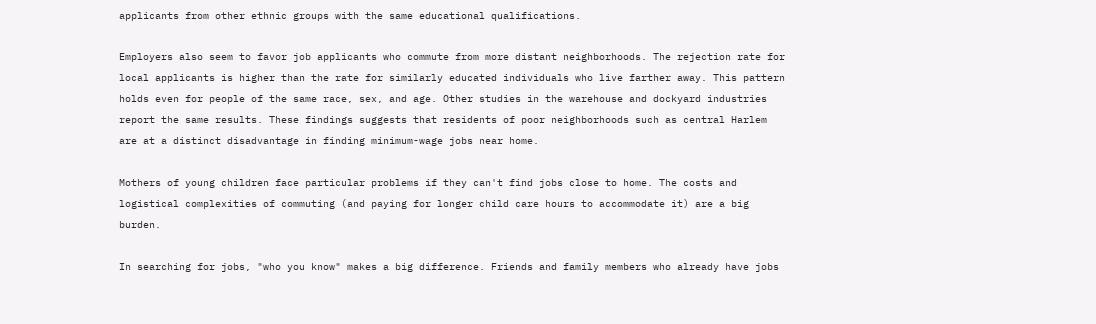applicants from other ethnic groups with the same educational qualifications.

Employers also seem to favor job applicants who commute from more distant neighborhoods. The rejection rate for local applicants is higher than the rate for similarly educated individuals who live farther away. This pattern holds even for people of the same race, sex, and age. Other studies in the warehouse and dockyard industries report the same results. These findings suggests that residents of poor neighborhoods such as central Harlem are at a distinct disadvantage in finding minimum-wage jobs near home.

Mothers of young children face particular problems if they can't find jobs close to home. The costs and logistical complexities of commuting (and paying for longer child care hours to accommodate it) are a big burden.

In searching for jobs, "who you know" makes a big difference. Friends and family members who already have jobs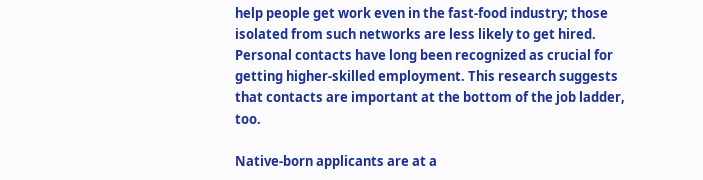help people get work even in the fast-food industry; those isolated from such networks are less likely to get hired. Personal contacts have long been recognized as crucial for getting higher-skilled employment. This research suggests that contacts are important at the bottom of the job ladder, too.

Native-born applicants are at a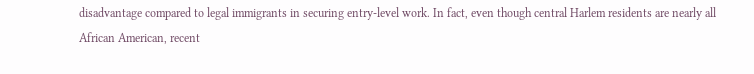disadvantage compared to legal immigrants in securing entry-level work. In fact, even though central Harlem residents are nearly all African American, recent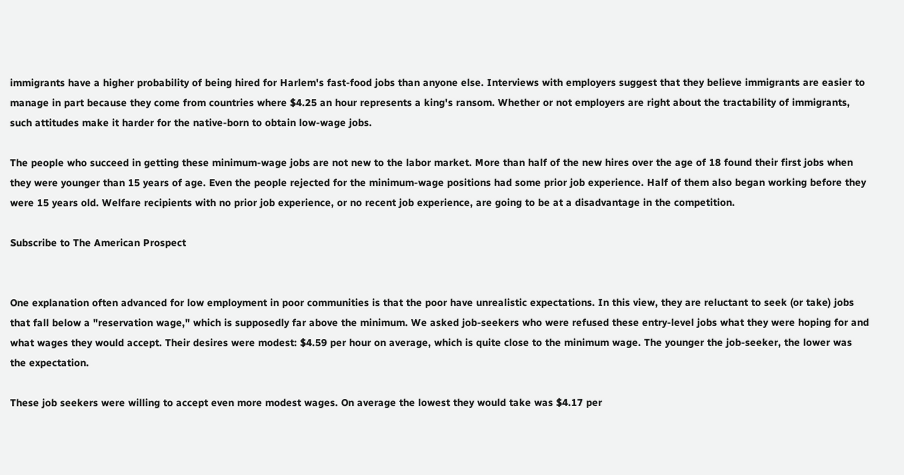immigrants have a higher probability of being hired for Harlem's fast-food jobs than anyone else. Interviews with employers suggest that they believe immigrants are easier to manage in part because they come from countries where $4.25 an hour represents a king's ransom. Whether or not employers are right about the tractability of immigrants, such attitudes make it harder for the native-born to obtain low-wage jobs.

The people who succeed in getting these minimum-wage jobs are not new to the labor market. More than half of the new hires over the age of 18 found their first jobs when they were younger than 15 years of age. Even the people rejected for the minimum-wage positions had some prior job experience. Half of them also began working before they were 15 years old. Welfare recipients with no prior job experience, or no recent job experience, are going to be at a disadvantage in the competition.

Subscribe to The American Prospect


One explanation often advanced for low employment in poor communities is that the poor have unrealistic expectations. In this view, they are reluctant to seek (or take) jobs that fall below a "reservation wage," which is supposedly far above the minimum. We asked job-seekers who were refused these entry-level jobs what they were hoping for and what wages they would accept. Their desires were modest: $4.59 per hour on average, which is quite close to the minimum wage. The younger the job-seeker, the lower was the expectation.

These job seekers were willing to accept even more modest wages. On average the lowest they would take was $4.17 per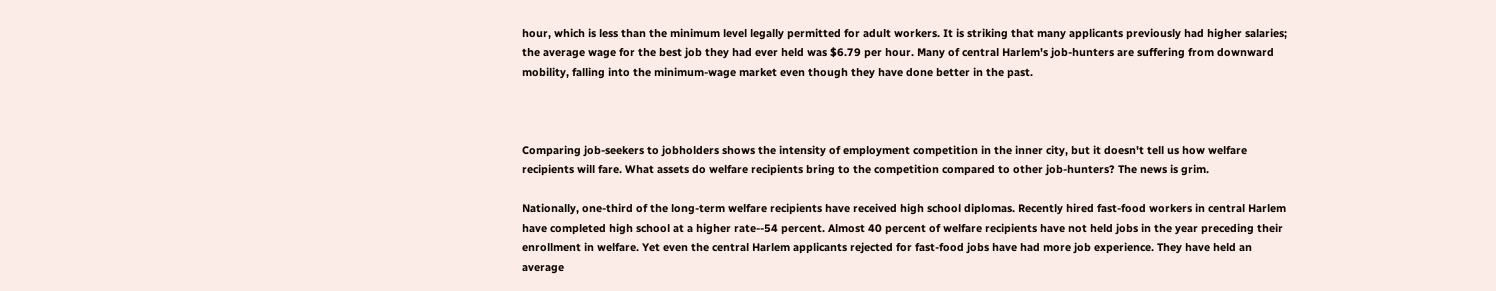hour, which is less than the minimum level legally permitted for adult workers. It is striking that many applicants previously had higher salaries; the average wage for the best job they had ever held was $6.79 per hour. Many of central Harlem's job-hunters are suffering from downward mobility, falling into the minimum-wage market even though they have done better in the past.



Comparing job-seekers to jobholders shows the intensity of employment competition in the inner city, but it doesn't tell us how welfare recipients will fare. What assets do welfare recipients bring to the competition compared to other job-hunters? The news is grim.

Nationally, one-third of the long-term welfare recipients have received high school diplomas. Recently hired fast-food workers in central Harlem have completed high school at a higher rate--54 percent. Almost 40 percent of welfare recipients have not held jobs in the year preceding their enrollment in welfare. Yet even the central Harlem applicants rejected for fast-food jobs have had more job experience. They have held an average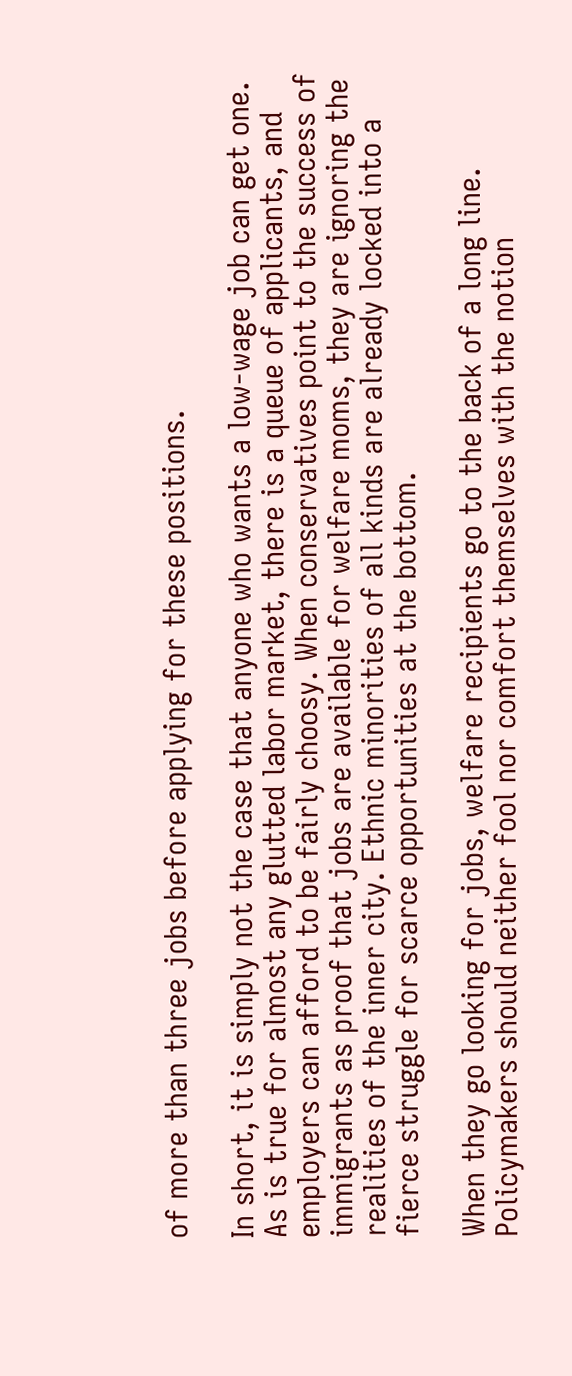of more than three jobs before applying for these positions.

In short, it is simply not the case that anyone who wants a low-wage job can get one. As is true for almost any glutted labor market, there is a queue of applicants, and employers can afford to be fairly choosy. When conservatives point to the success of immigrants as proof that jobs are available for welfare moms, they are ignoring the realities of the inner city. Ethnic minorities of all kinds are already locked into a fierce struggle for scarce opportunities at the bottom.

When they go looking for jobs, welfare recipients go to the back of a long line. Policymakers should neither fool nor comfort themselves with the notion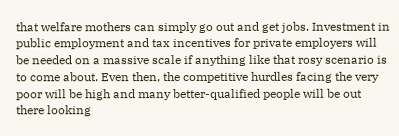that welfare mothers can simply go out and get jobs. Investment in public employment and tax incentives for private employers will be needed on a massive scale if anything like that rosy scenario is to come about. Even then, the competitive hurdles facing the very poor will be high and many better-qualified people will be out there looking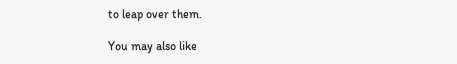to leap over them.

You may also like